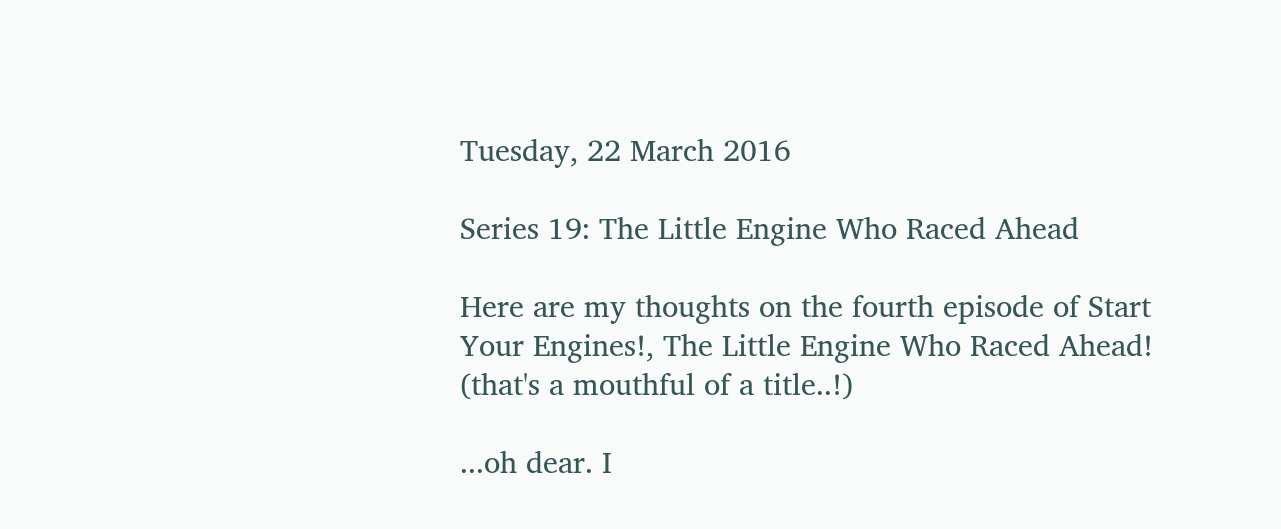Tuesday, 22 March 2016

Series 19: The Little Engine Who Raced Ahead

Here are my thoughts on the fourth episode of Start Your Engines!, The Little Engine Who Raced Ahead! (that's a mouthful of a title..!)

...oh dear. I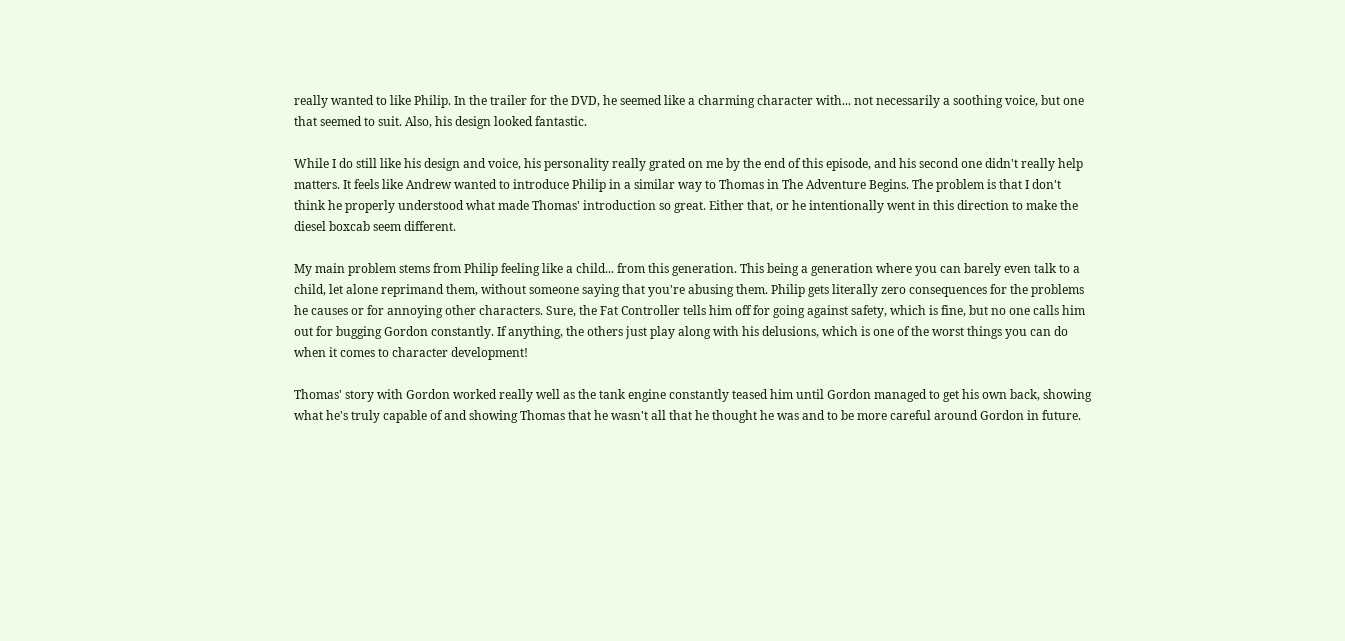really wanted to like Philip. In the trailer for the DVD, he seemed like a charming character with... not necessarily a soothing voice, but one that seemed to suit. Also, his design looked fantastic.

While I do still like his design and voice, his personality really grated on me by the end of this episode, and his second one didn't really help matters. It feels like Andrew wanted to introduce Philip in a similar way to Thomas in The Adventure Begins. The problem is that I don't think he properly understood what made Thomas' introduction so great. Either that, or he intentionally went in this direction to make the diesel boxcab seem different.

My main problem stems from Philip feeling like a child... from this generation. This being a generation where you can barely even talk to a child, let alone reprimand them, without someone saying that you're abusing them. Philip gets literally zero consequences for the problems he causes or for annoying other characters. Sure, the Fat Controller tells him off for going against safety, which is fine, but no one calls him out for bugging Gordon constantly. If anything, the others just play along with his delusions, which is one of the worst things you can do when it comes to character development!

Thomas' story with Gordon worked really well as the tank engine constantly teased him until Gordon managed to get his own back, showing what he's truly capable of and showing Thomas that he wasn't all that he thought he was and to be more careful around Gordon in future.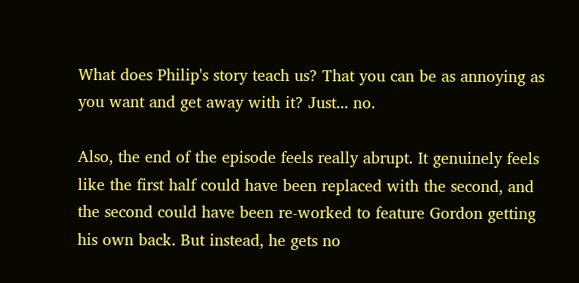What does Philip's story teach us? That you can be as annoying as you want and get away with it? Just... no.

Also, the end of the episode feels really abrupt. It genuinely feels like the first half could have been replaced with the second, and the second could have been re-worked to feature Gordon getting his own back. But instead, he gets no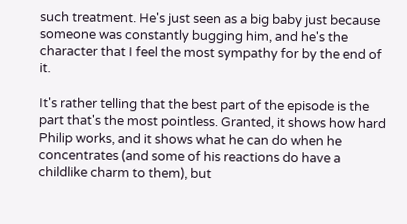such treatment. He's just seen as a big baby just because someone was constantly bugging him, and he's the character that I feel the most sympathy for by the end of it.

It's rather telling that the best part of the episode is the part that's the most pointless. Granted, it shows how hard Philip works, and it shows what he can do when he concentrates (and some of his reactions do have a childlike charm to them), but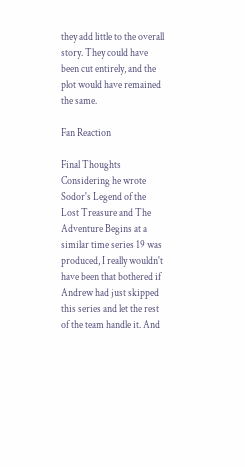they add little to the overall story. They could have been cut entirely, and the plot would have remained the same.

Fan Reaction

Final Thoughts
Considering he wrote Sodor's Legend of the Lost Treasure and The Adventure Begins at a similar time series 19 was produced, I really wouldn't have been that bothered if Andrew had just skipped this series and let the rest of the team handle it. And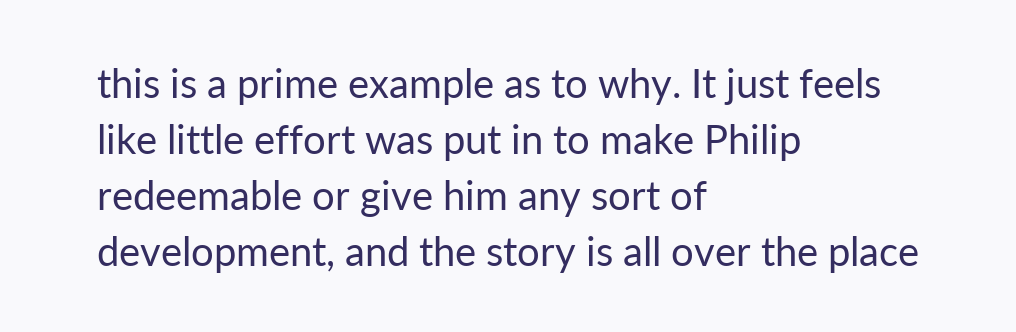this is a prime example as to why. It just feels like little effort was put in to make Philip redeemable or give him any sort of development, and the story is all over the place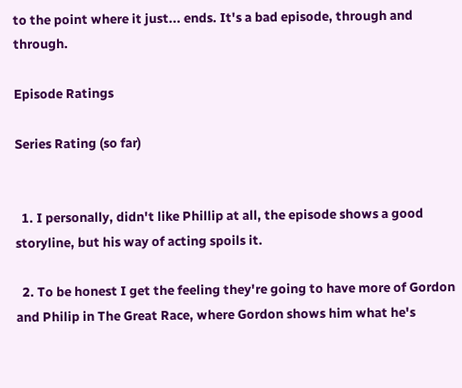to the point where it just... ends. It's a bad episode, through and through.

Episode Ratings

Series Rating (so far)


  1. I personally, didn't like Phillip at all, the episode shows a good storyline, but his way of acting spoils it.

  2. To be honest I get the feeling they're going to have more of Gordon and Philip in The Great Race, where Gordon shows him what he's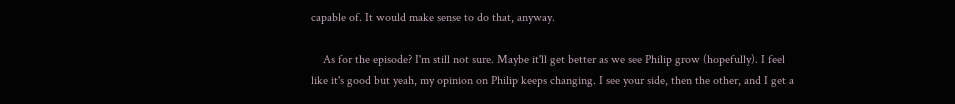capable of. It would make sense to do that, anyway.

    As for the episode? I'm still not sure. Maybe it'll get better as we see Philip grow (hopefully). I feel like it's good but yeah, my opinion on Philip keeps changing. I see your side, then the other, and I get a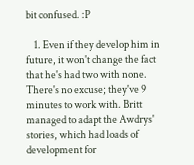bit confused. :P

    1. Even if they develop him in future, it won't change the fact that he's had two with none. There's no excuse; they've 9 minutes to work with. Britt managed to adapt the Awdrys' stories, which had loads of development for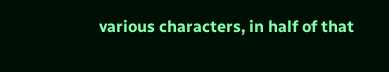various characters, in half of that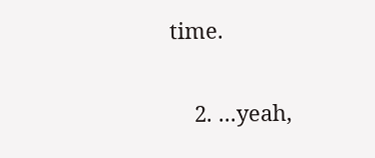time.

    2. ...yeah,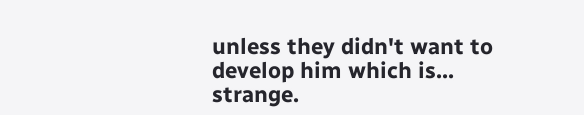unless they didn't want to develop him which is... strange.